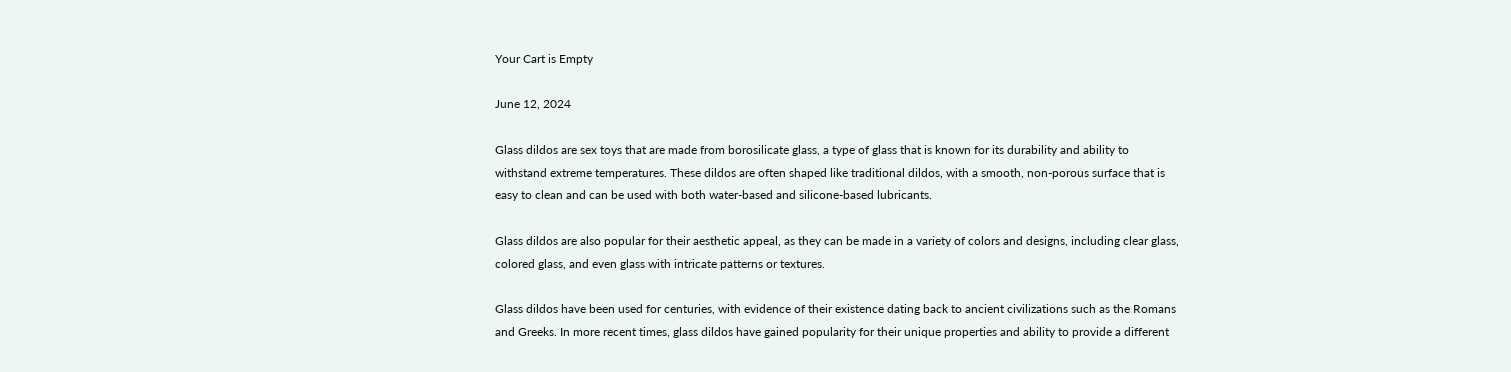Your Cart is Empty

June 12, 2024

Glass dildos are sex toys that are made from borosilicate glass, a type of glass that is known for its durability and ability to withstand extreme temperatures. These dildos are often shaped like traditional dildos, with a smooth, non-porous surface that is easy to clean and can be used with both water-based and silicone-based lubricants.

Glass dildos are also popular for their aesthetic appeal, as they can be made in a variety of colors and designs, including clear glass, colored glass, and even glass with intricate patterns or textures.

Glass dildos have been used for centuries, with evidence of their existence dating back to ancient civilizations such as the Romans and Greeks. In more recent times, glass dildos have gained popularity for their unique properties and ability to provide a different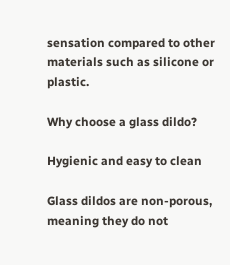sensation compared to other materials such as silicone or plastic.

Why choose a glass dildo?

Hygienic and easy to clean

Glass dildos are non-porous, meaning they do not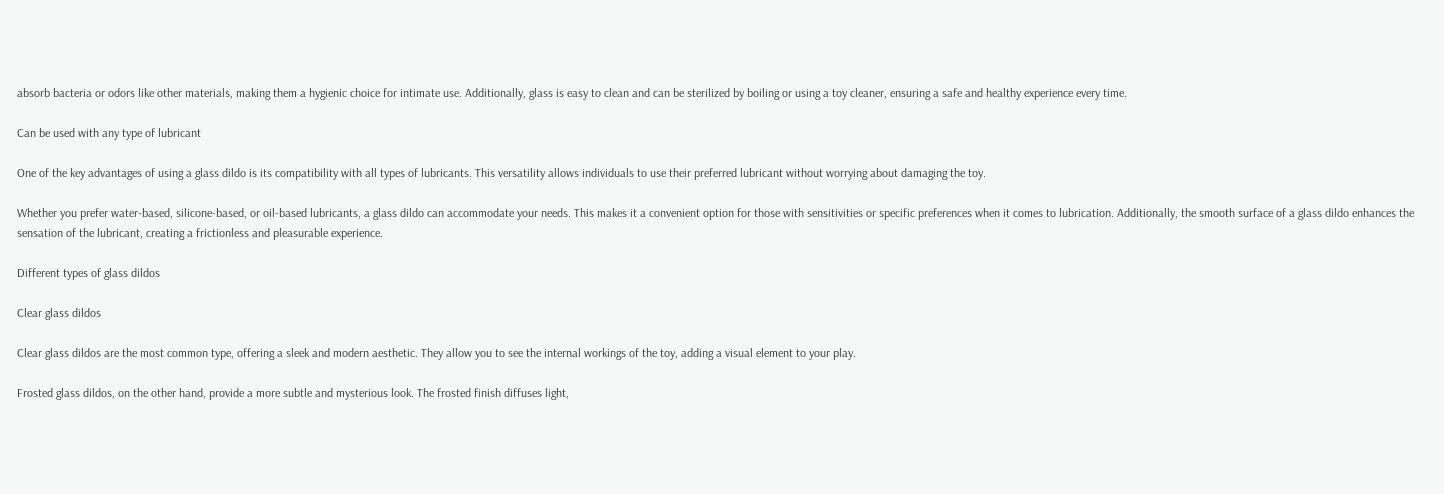absorb bacteria or odors like other materials, making them a hygienic choice for intimate use. Additionally, glass is easy to clean and can be sterilized by boiling or using a toy cleaner, ensuring a safe and healthy experience every time.

Can be used with any type of lubricant

One of the key advantages of using a glass dildo is its compatibility with all types of lubricants. This versatility allows individuals to use their preferred lubricant without worrying about damaging the toy.

Whether you prefer water-based, silicone-based, or oil-based lubricants, a glass dildo can accommodate your needs. This makes it a convenient option for those with sensitivities or specific preferences when it comes to lubrication. Additionally, the smooth surface of a glass dildo enhances the sensation of the lubricant, creating a frictionless and pleasurable experience.

Different types of glass dildos

Clear glass dildos

Clear glass dildos are the most common type, offering a sleek and modern aesthetic. They allow you to see the internal workings of the toy, adding a visual element to your play.

Frosted glass dildos, on the other hand, provide a more subtle and mysterious look. The frosted finish diffuses light,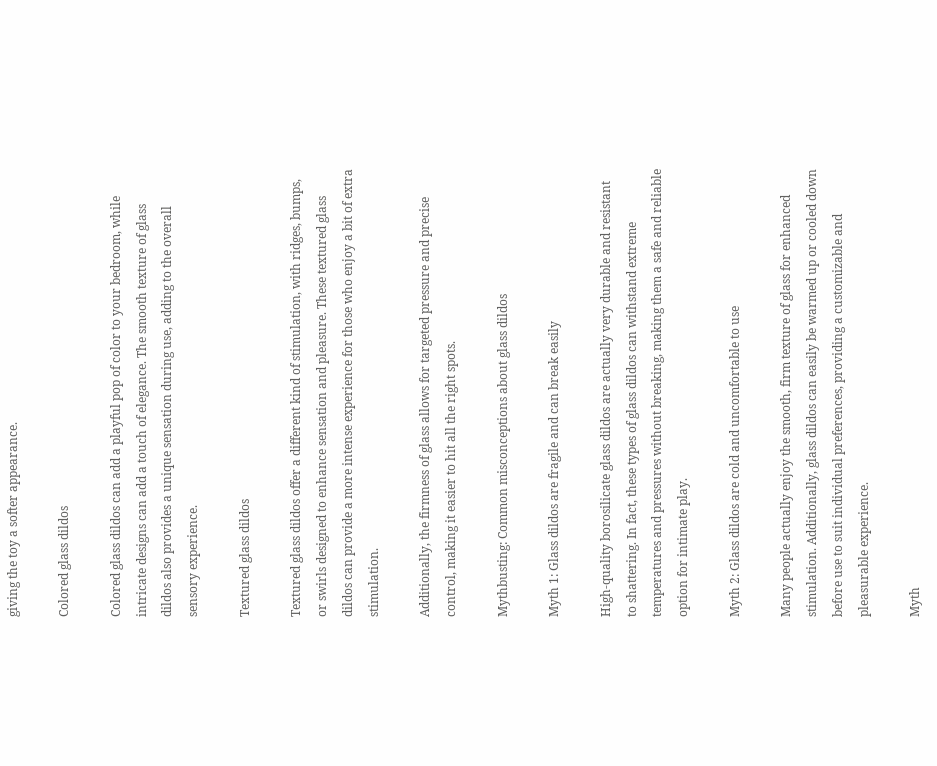giving the toy a softer appearance.

Colored glass dildos

Colored glass dildos can add a playful pop of color to your bedroom, while intricate designs can add a touch of elegance. The smooth texture of glass dildos also provides a unique sensation during use, adding to the overall sensory experience.

Textured glass dildos

Textured glass dildos offer a different kind of stimulation, with ridges, bumps, or swirls designed to enhance sensation and pleasure. These textured glass dildos can provide a more intense experience for those who enjoy a bit of extra stimulation.

Additionally, the firmness of glass allows for targeted pressure and precise control, making it easier to hit all the right spots.

Mythbusting: Common misconceptions about glass dildos

Myth 1: Glass dildos are fragile and can break easily

High-quality borosilicate glass dildos are actually very durable and resistant to shattering. In fact, these types of glass dildos can withstand extreme temperatures and pressures without breaking, making them a safe and reliable option for intimate play.

Myth 2: Glass dildos are cold and uncomfortable to use

Many people actually enjoy the smooth, firm texture of glass for enhanced stimulation. Additionally, glass dildos can easily be warmed up or cooled down before use to suit individual preferences, providing a customizable and pleasurable experience.

Myth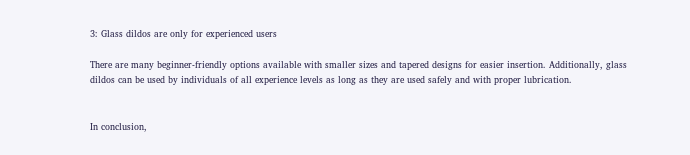3: Glass dildos are only for experienced users

There are many beginner-friendly options available with smaller sizes and tapered designs for easier insertion. Additionally, glass dildos can be used by individuals of all experience levels as long as they are used safely and with proper lubrication.


In conclusion,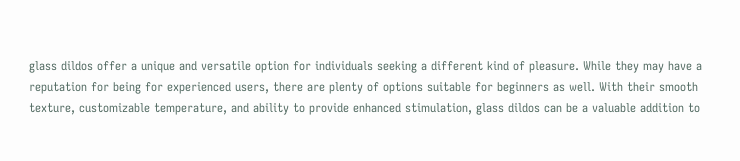glass dildos offer a unique and versatile option for individuals seeking a different kind of pleasure. While they may have a reputation for being for experienced users, there are plenty of options suitable for beginners as well. With their smooth texture, customizable temperature, and ability to provide enhanced stimulation, glass dildos can be a valuable addition to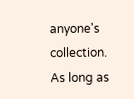anyone's collection. As long as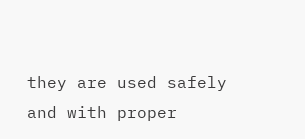they are used safely and with proper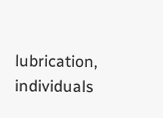lubrication, individuals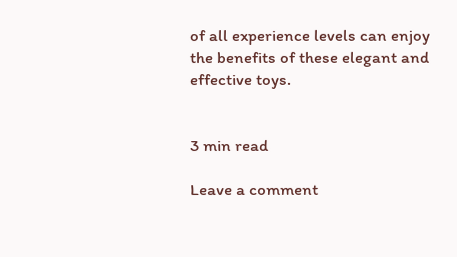of all experience levels can enjoy the benefits of these elegant and effective toys.


3 min read

Leave a comment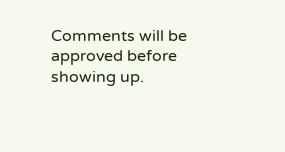Comments will be approved before showing up.